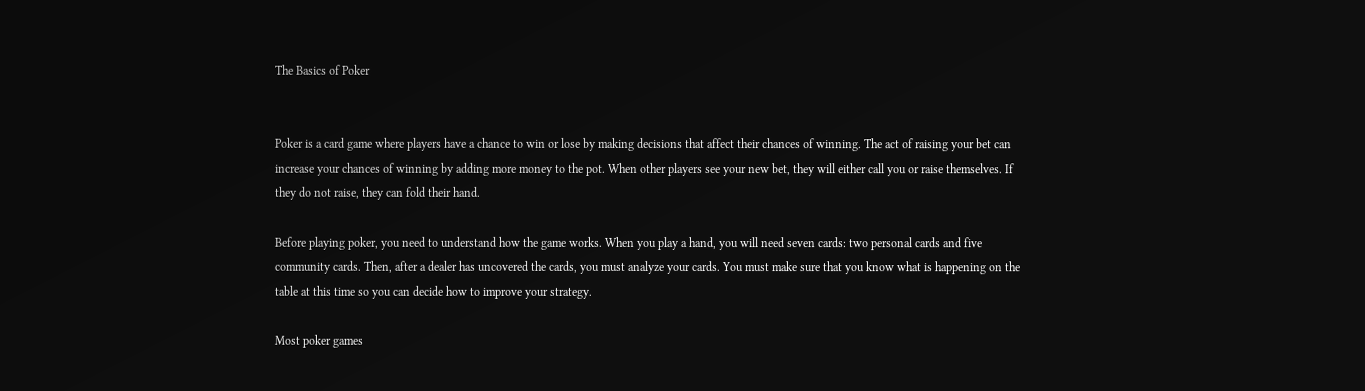The Basics of Poker


Poker is a card game where players have a chance to win or lose by making decisions that affect their chances of winning. The act of raising your bet can increase your chances of winning by adding more money to the pot. When other players see your new bet, they will either call you or raise themselves. If they do not raise, they can fold their hand.

Before playing poker, you need to understand how the game works. When you play a hand, you will need seven cards: two personal cards and five community cards. Then, after a dealer has uncovered the cards, you must analyze your cards. You must make sure that you know what is happening on the table at this time so you can decide how to improve your strategy.

Most poker games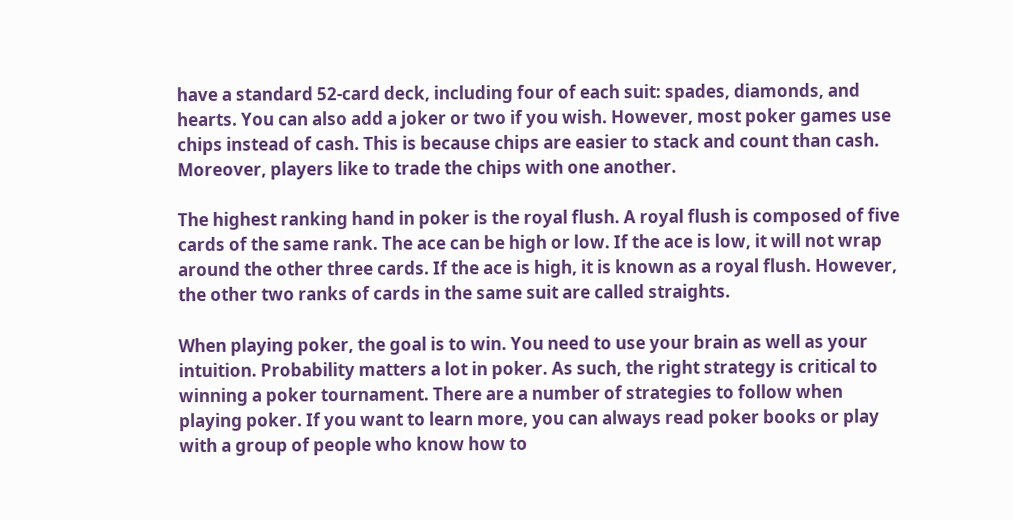have a standard 52-card deck, including four of each suit: spades, diamonds, and hearts. You can also add a joker or two if you wish. However, most poker games use chips instead of cash. This is because chips are easier to stack and count than cash. Moreover, players like to trade the chips with one another.

The highest ranking hand in poker is the royal flush. A royal flush is composed of five cards of the same rank. The ace can be high or low. If the ace is low, it will not wrap around the other three cards. If the ace is high, it is known as a royal flush. However, the other two ranks of cards in the same suit are called straights.

When playing poker, the goal is to win. You need to use your brain as well as your intuition. Probability matters a lot in poker. As such, the right strategy is critical to winning a poker tournament. There are a number of strategies to follow when playing poker. If you want to learn more, you can always read poker books or play with a group of people who know how to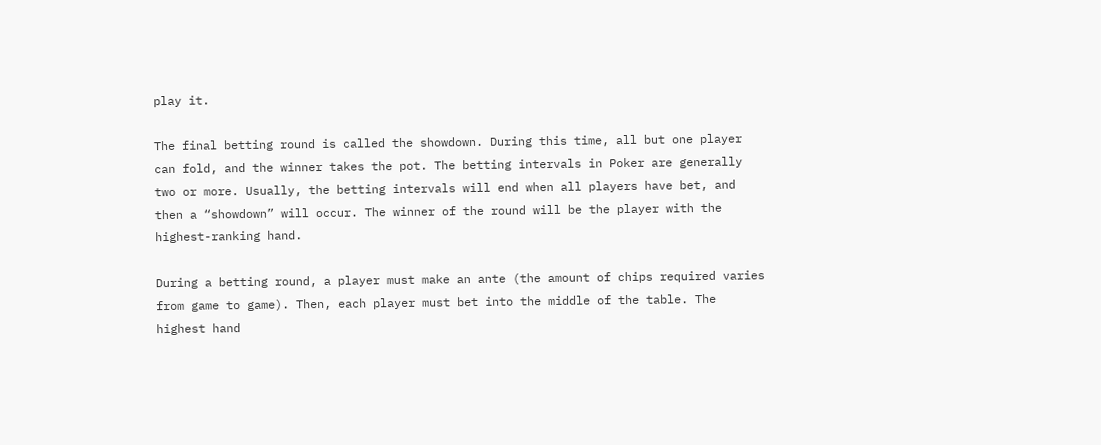play it.

The final betting round is called the showdown. During this time, all but one player can fold, and the winner takes the pot. The betting intervals in Poker are generally two or more. Usually, the betting intervals will end when all players have bet, and then a “showdown” will occur. The winner of the round will be the player with the highest-ranking hand.

During a betting round, a player must make an ante (the amount of chips required varies from game to game). Then, each player must bet into the middle of the table. The highest hand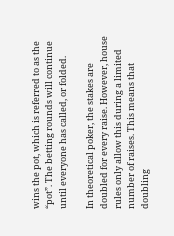wins the pot, which is referred to as the “pot”. The betting rounds will continue until everyone has called, or folded.

In theoretical poker, the stakes are doubled for every raise. However, house rules only allow this during a limited number of raises. This means that doubling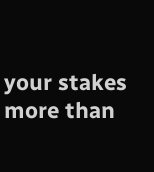your stakes more than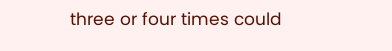three or four times could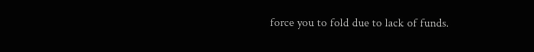force you to fold due to lack of funds.